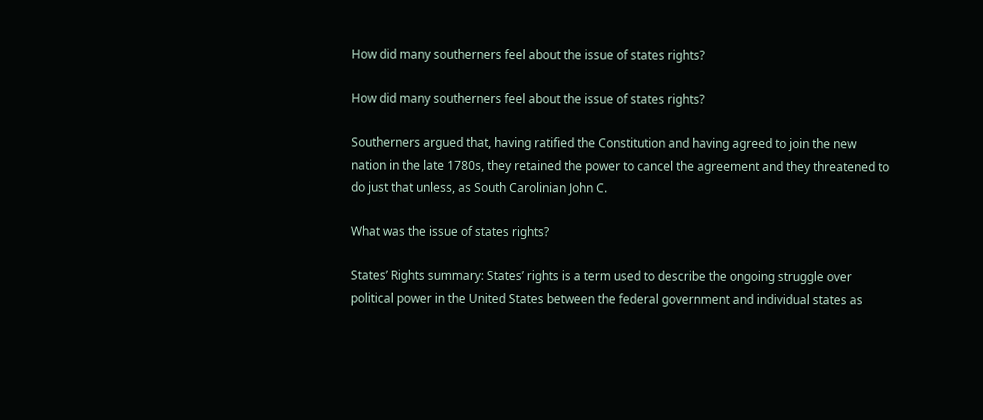How did many southerners feel about the issue of states rights?

How did many southerners feel about the issue of states rights?

Southerners argued that, having ratified the Constitution and having agreed to join the new nation in the late 1780s, they retained the power to cancel the agreement and they threatened to do just that unless, as South Carolinian John C.

What was the issue of states rights?

States’ Rights summary: States’ rights is a term used to describe the ongoing struggle over political power in the United States between the federal government and individual states as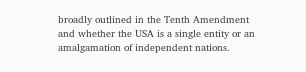broadly outlined in the Tenth Amendment and whether the USA is a single entity or an amalgamation of independent nations.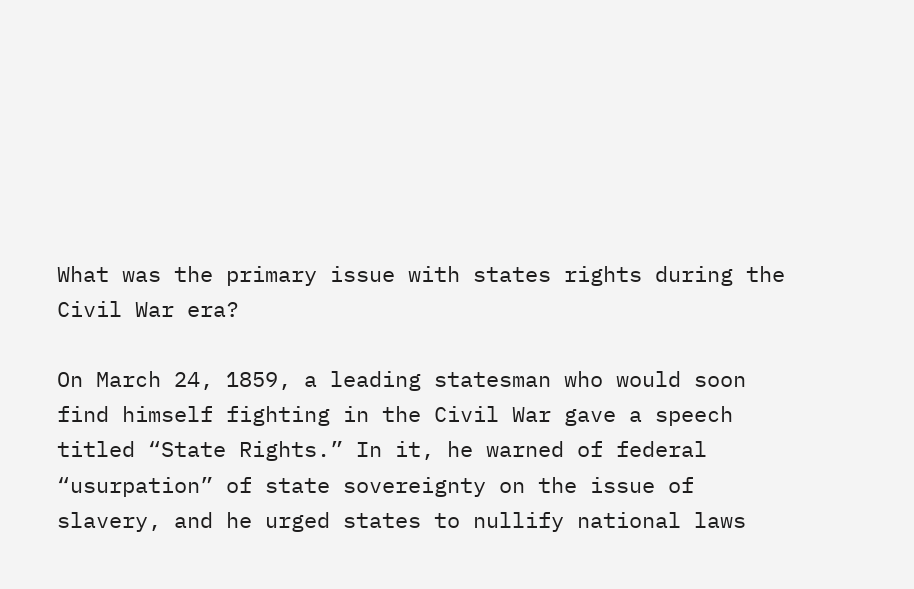What was the primary issue with states rights during the Civil War era?

On March 24, 1859, a leading statesman who would soon find himself fighting in the Civil War gave a speech titled “State Rights.” In it, he warned of federal “usurpation” of state sovereignty on the issue of slavery, and he urged states to nullify national laws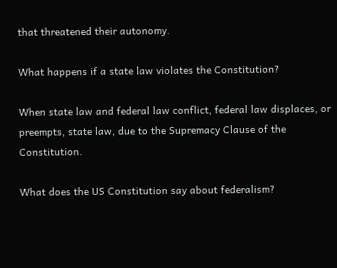that threatened their autonomy.

What happens if a state law violates the Constitution?

When state law and federal law conflict, federal law displaces, or preempts, state law, due to the Supremacy Clause of the Constitution.

What does the US Constitution say about federalism?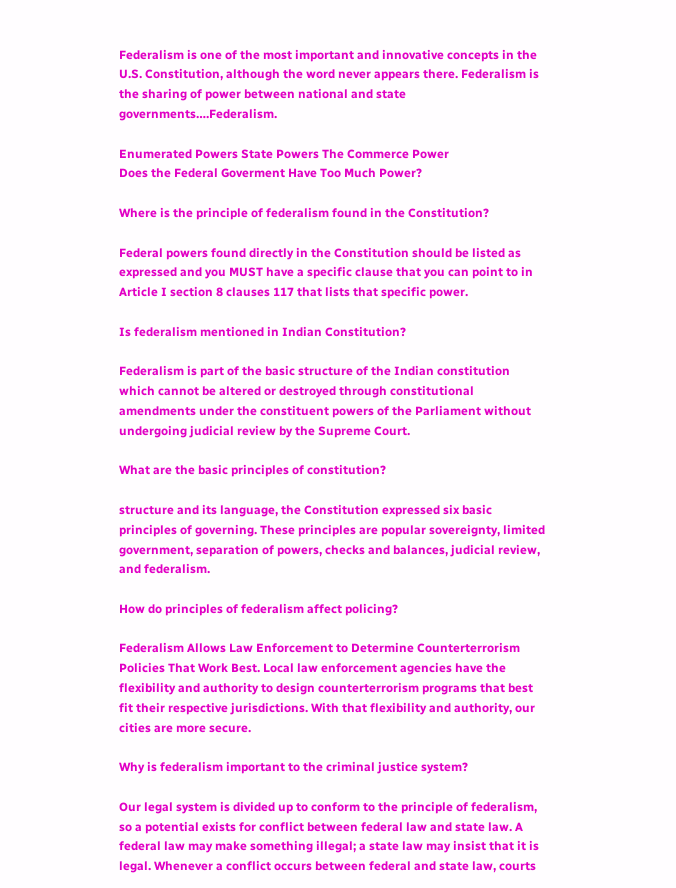Federalism is one of the most important and innovative concepts in the U.S. Constitution, although the word never appears there. Federalism is the sharing of power between national and state governments….Federalism.

Enumerated Powers State Powers The Commerce Power
Does the Federal Goverment Have Too Much Power?

Where is the principle of federalism found in the Constitution?

Federal powers found directly in the Constitution should be listed as expressed and you MUST have a specific clause that you can point to in Article I section 8 clauses 117 that lists that specific power.

Is federalism mentioned in Indian Constitution?

Federalism is part of the basic structure of the Indian constitution which cannot be altered or destroyed through constitutional amendments under the constituent powers of the Parliament without undergoing judicial review by the Supreme Court.

What are the basic principles of constitution?

structure and its language, the Constitution expressed six basic principles of governing. These principles are popular sovereignty, limited government, separation of powers, checks and balances, judicial review, and federalism.

How do principles of federalism affect policing?

Federalism Allows Law Enforcement to Determine Counterterrorism Policies That Work Best. Local law enforcement agencies have the flexibility and authority to design counterterrorism programs that best fit their respective jurisdictions. With that flexibility and authority, our cities are more secure.

Why is federalism important to the criminal justice system?

Our legal system is divided up to conform to the principle of federalism, so a potential exists for conflict between federal law and state law. A federal law may make something illegal; a state law may insist that it is legal. Whenever a conflict occurs between federal and state law, courts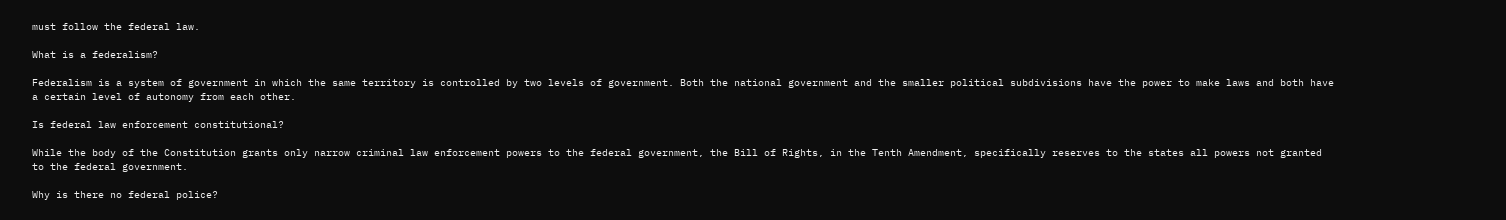must follow the federal law.

What is a federalism?

Federalism is a system of government in which the same territory is controlled by two levels of government. Both the national government and the smaller political subdivisions have the power to make laws and both have a certain level of autonomy from each other.

Is federal law enforcement constitutional?

While the body of the Constitution grants only narrow criminal law enforcement powers to the federal government, the Bill of Rights, in the Tenth Amendment, specifically reserves to the states all powers not granted to the federal government.

Why is there no federal police?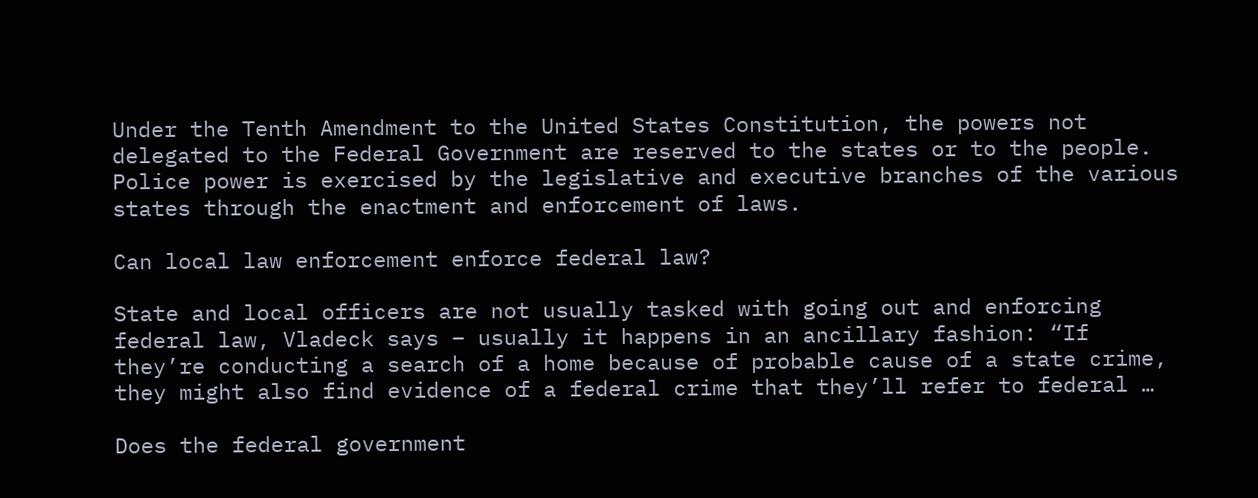Under the Tenth Amendment to the United States Constitution, the powers not delegated to the Federal Government are reserved to the states or to the people. Police power is exercised by the legislative and executive branches of the various states through the enactment and enforcement of laws.

Can local law enforcement enforce federal law?

State and local officers are not usually tasked with going out and enforcing federal law, Vladeck says – usually it happens in an ancillary fashion: “If they’re conducting a search of a home because of probable cause of a state crime, they might also find evidence of a federal crime that they’ll refer to federal …

Does the federal government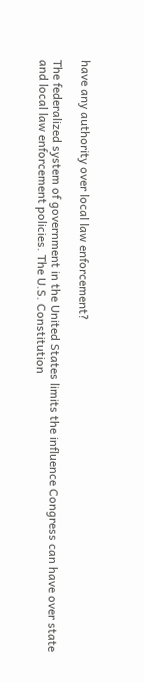have any authority over local law enforcement?

The federalized system of government in the United States limits the influence Congress can have over state and local law enforcement policies. The U.S. Constitution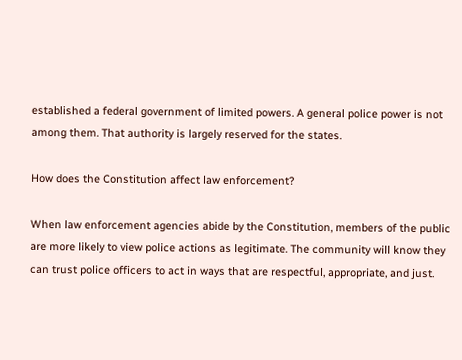established a federal government of limited powers. A general police power is not among them. That authority is largely reserved for the states.

How does the Constitution affect law enforcement?

When law enforcement agencies abide by the Constitution, members of the public are more likely to view police actions as legitimate. The community will know they can trust police officers to act in ways that are respectful, appropriate, and just.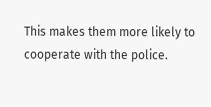This makes them more likely to cooperate with the police.